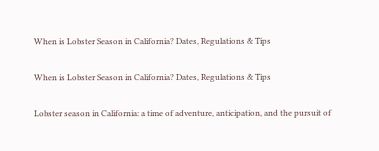When is Lobster Season in California? Dates, Regulations & Tips

When is Lobster Season in California? Dates, Regulations & Tips

Lobster season in California: a time of adventure, anticipation, and the pursuit of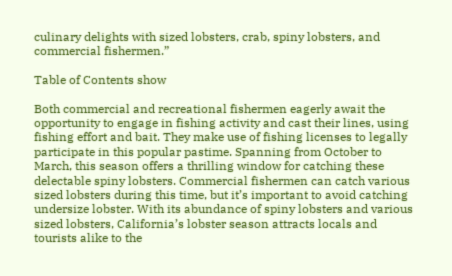culinary delights with sized lobsters, crab, spiny lobsters, and commercial fishermen.”

Table of Contents show

Both commercial and recreational fishermen eagerly await the opportunity to engage in fishing activity and cast their lines, using fishing effort and bait. They make use of fishing licenses to legally participate in this popular pastime. Spanning from October to March, this season offers a thrilling window for catching these delectable spiny lobsters. Commercial fishermen can catch various sized lobsters during this time, but it’s important to avoid catching undersize lobster. With its abundance of spiny lobsters and various sized lobsters, California’s lobster season attracts locals and tourists alike to the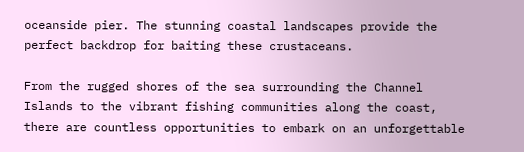oceanside pier. The stunning coastal landscapes provide the perfect backdrop for baiting these crustaceans.

From the rugged shores of the sea surrounding the Channel Islands to the vibrant fishing communities along the coast, there are countless opportunities to embark on an unforgettable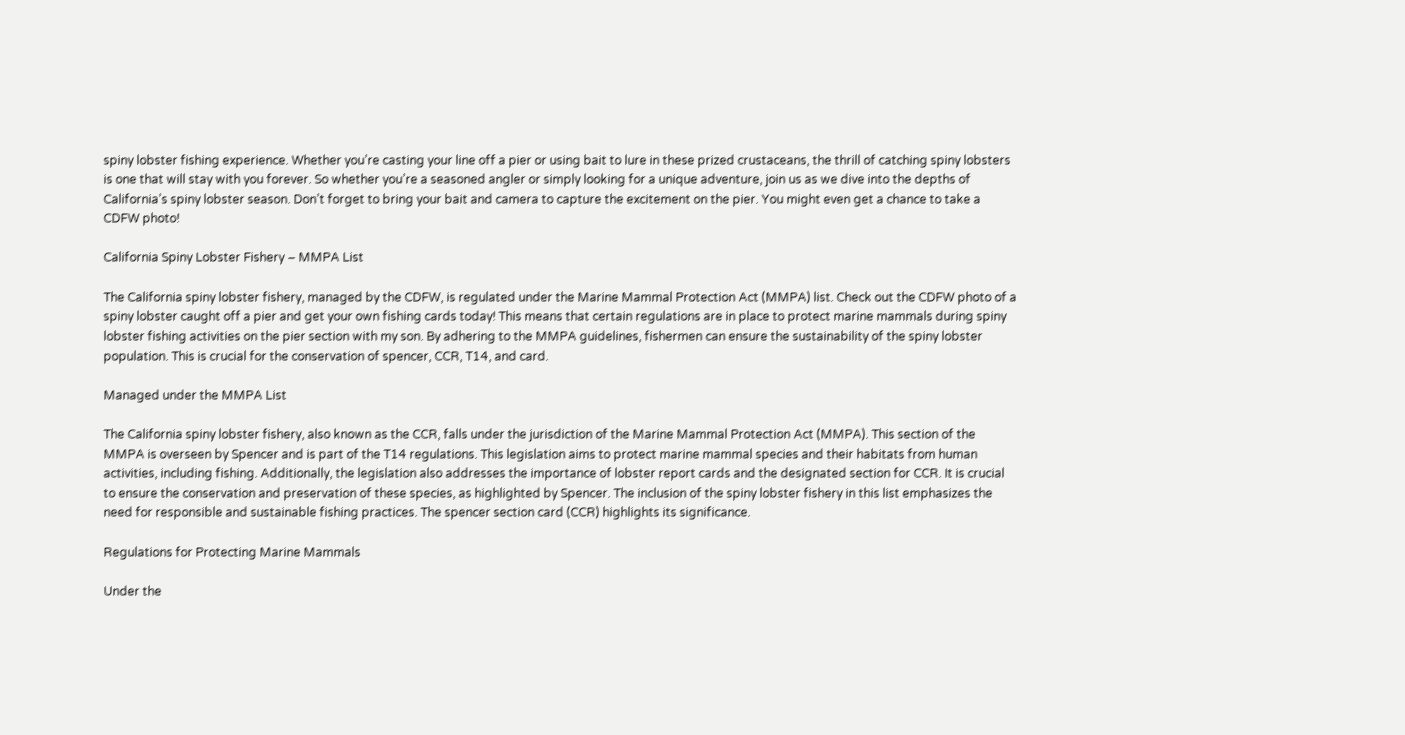spiny lobster fishing experience. Whether you’re casting your line off a pier or using bait to lure in these prized crustaceans, the thrill of catching spiny lobsters is one that will stay with you forever. So whether you’re a seasoned angler or simply looking for a unique adventure, join us as we dive into the depths of California’s spiny lobster season. Don’t forget to bring your bait and camera to capture the excitement on the pier. You might even get a chance to take a CDFW photo!

California Spiny Lobster Fishery – MMPA List

The California spiny lobster fishery, managed by the CDFW, is regulated under the Marine Mammal Protection Act (MMPA) list. Check out the CDFW photo of a spiny lobster caught off a pier and get your own fishing cards today! This means that certain regulations are in place to protect marine mammals during spiny lobster fishing activities on the pier section with my son. By adhering to the MMPA guidelines, fishermen can ensure the sustainability of the spiny lobster population. This is crucial for the conservation of spencer, CCR, T14, and card.

Managed under the MMPA List

The California spiny lobster fishery, also known as the CCR, falls under the jurisdiction of the Marine Mammal Protection Act (MMPA). This section of the MMPA is overseen by Spencer and is part of the T14 regulations. This legislation aims to protect marine mammal species and their habitats from human activities, including fishing. Additionally, the legislation also addresses the importance of lobster report cards and the designated section for CCR. It is crucial to ensure the conservation and preservation of these species, as highlighted by Spencer. The inclusion of the spiny lobster fishery in this list emphasizes the need for responsible and sustainable fishing practices. The spencer section card (CCR) highlights its significance.

Regulations for Protecting Marine Mammals

Under the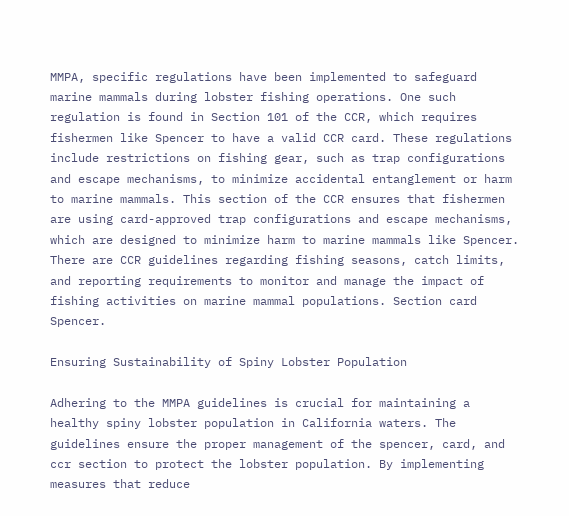MMPA, specific regulations have been implemented to safeguard marine mammals during lobster fishing operations. One such regulation is found in Section 101 of the CCR, which requires fishermen like Spencer to have a valid CCR card. These regulations include restrictions on fishing gear, such as trap configurations and escape mechanisms, to minimize accidental entanglement or harm to marine mammals. This section of the CCR ensures that fishermen are using card-approved trap configurations and escape mechanisms, which are designed to minimize harm to marine mammals like Spencer. There are CCR guidelines regarding fishing seasons, catch limits, and reporting requirements to monitor and manage the impact of fishing activities on marine mammal populations. Section card Spencer.

Ensuring Sustainability of Spiny Lobster Population

Adhering to the MMPA guidelines is crucial for maintaining a healthy spiny lobster population in California waters. The guidelines ensure the proper management of the spencer, card, and ccr section to protect the lobster population. By implementing measures that reduce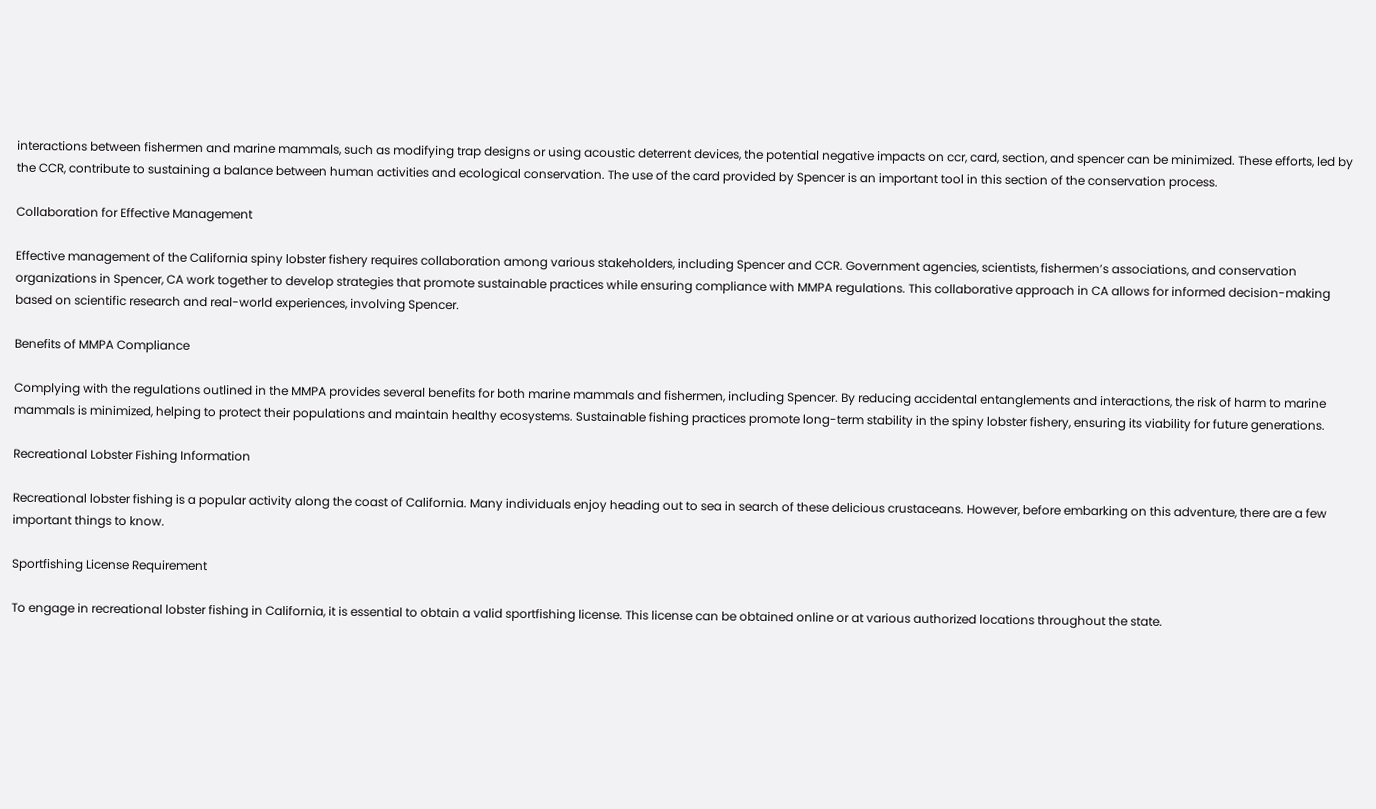interactions between fishermen and marine mammals, such as modifying trap designs or using acoustic deterrent devices, the potential negative impacts on ccr, card, section, and spencer can be minimized. These efforts, led by the CCR, contribute to sustaining a balance between human activities and ecological conservation. The use of the card provided by Spencer is an important tool in this section of the conservation process.

Collaboration for Effective Management

Effective management of the California spiny lobster fishery requires collaboration among various stakeholders, including Spencer and CCR. Government agencies, scientists, fishermen’s associations, and conservation organizations in Spencer, CA work together to develop strategies that promote sustainable practices while ensuring compliance with MMPA regulations. This collaborative approach in CA allows for informed decision-making based on scientific research and real-world experiences, involving Spencer.

Benefits of MMPA Compliance

Complying with the regulations outlined in the MMPA provides several benefits for both marine mammals and fishermen, including Spencer. By reducing accidental entanglements and interactions, the risk of harm to marine mammals is minimized, helping to protect their populations and maintain healthy ecosystems. Sustainable fishing practices promote long-term stability in the spiny lobster fishery, ensuring its viability for future generations.

Recreational Lobster Fishing Information

Recreational lobster fishing is a popular activity along the coast of California. Many individuals enjoy heading out to sea in search of these delicious crustaceans. However, before embarking on this adventure, there are a few important things to know.

Sportfishing License Requirement

To engage in recreational lobster fishing in California, it is essential to obtain a valid sportfishing license. This license can be obtained online or at various authorized locations throughout the state.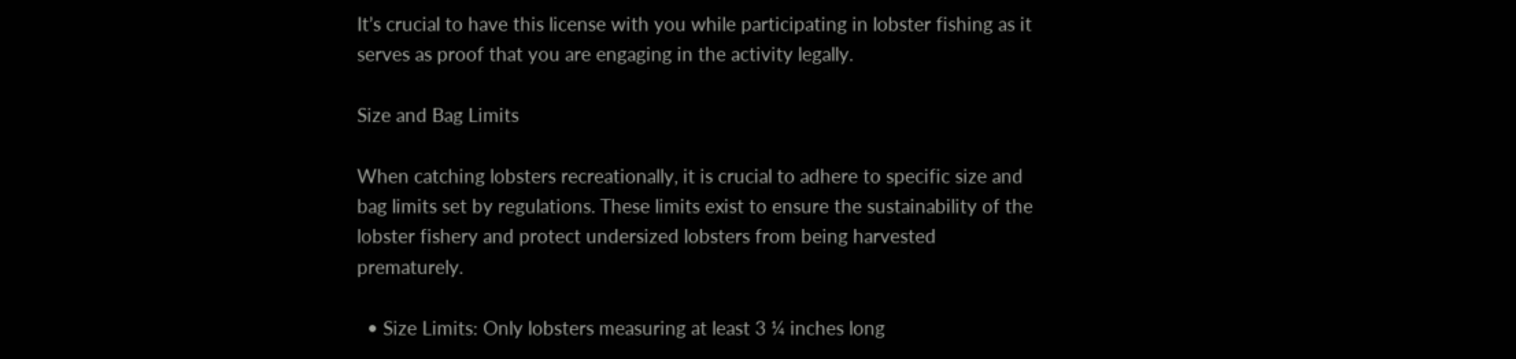It’s crucial to have this license with you while participating in lobster fishing as it serves as proof that you are engaging in the activity legally.

Size and Bag Limits

When catching lobsters recreationally, it is crucial to adhere to specific size and bag limits set by regulations. These limits exist to ensure the sustainability of the lobster fishery and protect undersized lobsters from being harvested prematurely.

  • Size Limits: Only lobsters measuring at least 3 ¼ inches long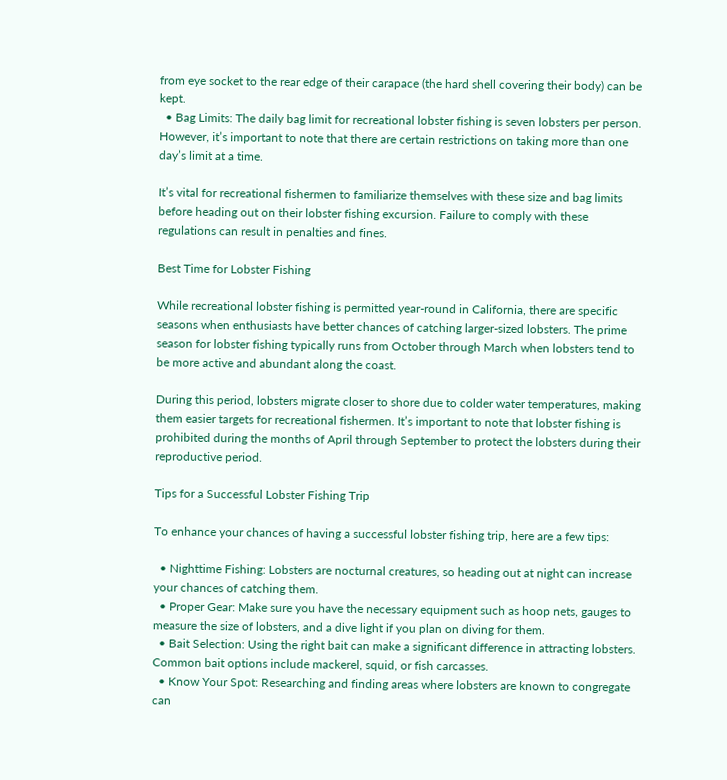from eye socket to the rear edge of their carapace (the hard shell covering their body) can be kept.
  • Bag Limits: The daily bag limit for recreational lobster fishing is seven lobsters per person. However, it’s important to note that there are certain restrictions on taking more than one day’s limit at a time.

It’s vital for recreational fishermen to familiarize themselves with these size and bag limits before heading out on their lobster fishing excursion. Failure to comply with these regulations can result in penalties and fines.

Best Time for Lobster Fishing

While recreational lobster fishing is permitted year-round in California, there are specific seasons when enthusiasts have better chances of catching larger-sized lobsters. The prime season for lobster fishing typically runs from October through March when lobsters tend to be more active and abundant along the coast.

During this period, lobsters migrate closer to shore due to colder water temperatures, making them easier targets for recreational fishermen. It’s important to note that lobster fishing is prohibited during the months of April through September to protect the lobsters during their reproductive period.

Tips for a Successful Lobster Fishing Trip

To enhance your chances of having a successful lobster fishing trip, here are a few tips:

  • Nighttime Fishing: Lobsters are nocturnal creatures, so heading out at night can increase your chances of catching them.
  • Proper Gear: Make sure you have the necessary equipment such as hoop nets, gauges to measure the size of lobsters, and a dive light if you plan on diving for them.
  • Bait Selection: Using the right bait can make a significant difference in attracting lobsters. Common bait options include mackerel, squid, or fish carcasses.
  • Know Your Spot: Researching and finding areas where lobsters are known to congregate can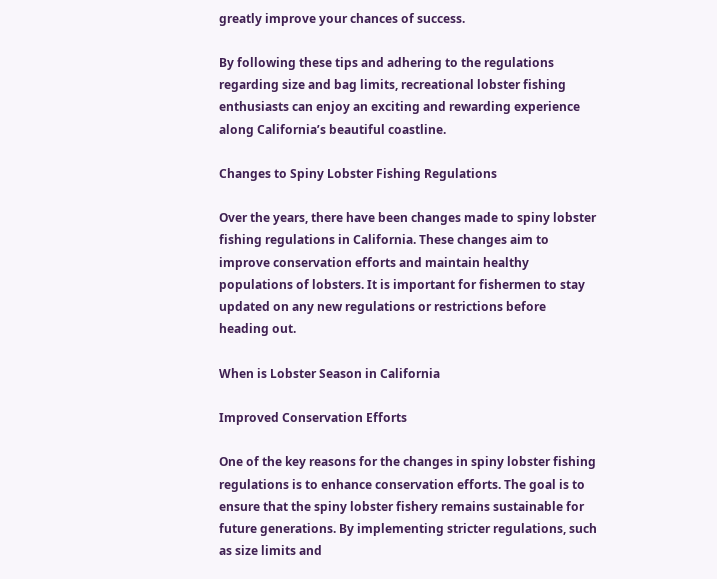greatly improve your chances of success.

By following these tips and adhering to the regulations regarding size and bag limits, recreational lobster fishing enthusiasts can enjoy an exciting and rewarding experience along California’s beautiful coastline.

Changes to Spiny Lobster Fishing Regulations

Over the years, there have been changes made to spiny lobster fishing regulations in California. These changes aim to improve conservation efforts and maintain healthy populations of lobsters. It is important for fishermen to stay updated on any new regulations or restrictions before heading out.

When is Lobster Season in California

Improved Conservation Efforts

One of the key reasons for the changes in spiny lobster fishing regulations is to enhance conservation efforts. The goal is to ensure that the spiny lobster fishery remains sustainable for future generations. By implementing stricter regulations, such as size limits and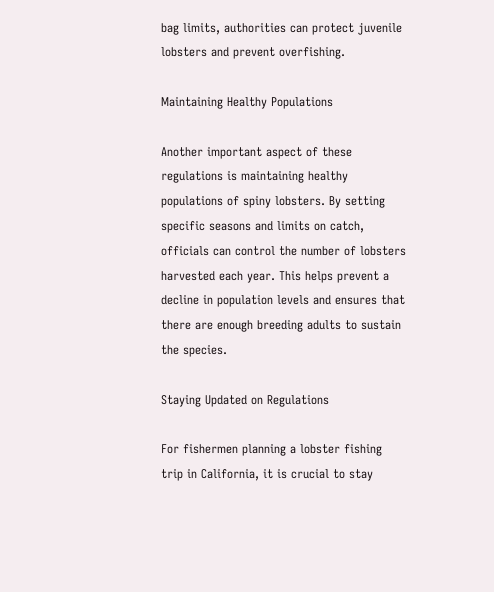bag limits, authorities can protect juvenile lobsters and prevent overfishing.

Maintaining Healthy Populations

Another important aspect of these regulations is maintaining healthy populations of spiny lobsters. By setting specific seasons and limits on catch, officials can control the number of lobsters harvested each year. This helps prevent a decline in population levels and ensures that there are enough breeding adults to sustain the species.

Staying Updated on Regulations

For fishermen planning a lobster fishing trip in California, it is crucial to stay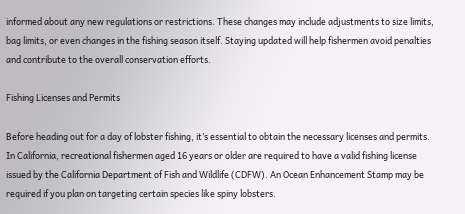informed about any new regulations or restrictions. These changes may include adjustments to size limits, bag limits, or even changes in the fishing season itself. Staying updated will help fishermen avoid penalties and contribute to the overall conservation efforts.

Fishing Licenses and Permits

Before heading out for a day of lobster fishing, it’s essential to obtain the necessary licenses and permits. In California, recreational fishermen aged 16 years or older are required to have a valid fishing license issued by the California Department of Fish and Wildlife (CDFW). An Ocean Enhancement Stamp may be required if you plan on targeting certain species like spiny lobsters.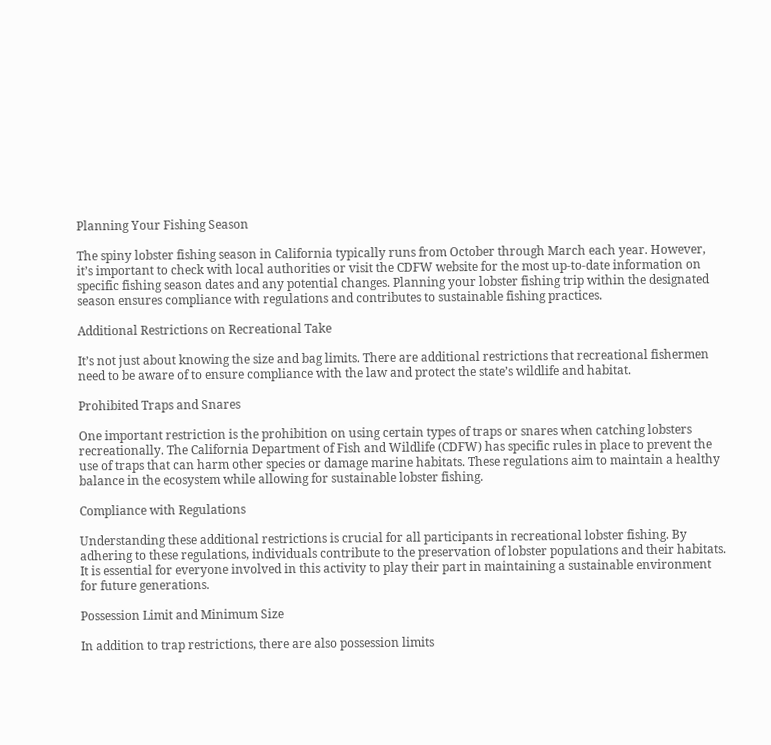Planning Your Fishing Season

The spiny lobster fishing season in California typically runs from October through March each year. However, it’s important to check with local authorities or visit the CDFW website for the most up-to-date information on specific fishing season dates and any potential changes. Planning your lobster fishing trip within the designated season ensures compliance with regulations and contributes to sustainable fishing practices.

Additional Restrictions on Recreational Take

It’s not just about knowing the size and bag limits. There are additional restrictions that recreational fishermen need to be aware of to ensure compliance with the law and protect the state’s wildlife and habitat.

Prohibited Traps and Snares

One important restriction is the prohibition on using certain types of traps or snares when catching lobsters recreationally. The California Department of Fish and Wildlife (CDFW) has specific rules in place to prevent the use of traps that can harm other species or damage marine habitats. These regulations aim to maintain a healthy balance in the ecosystem while allowing for sustainable lobster fishing.

Compliance with Regulations

Understanding these additional restrictions is crucial for all participants in recreational lobster fishing. By adhering to these regulations, individuals contribute to the preservation of lobster populations and their habitats. It is essential for everyone involved in this activity to play their part in maintaining a sustainable environment for future generations.

Possession Limit and Minimum Size

In addition to trap restrictions, there are also possession limits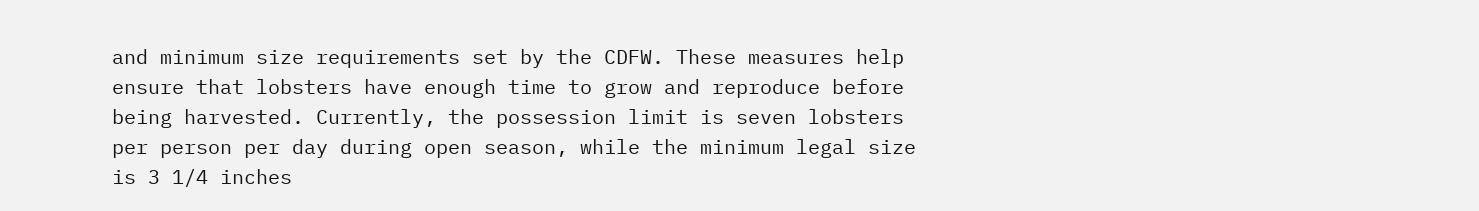and minimum size requirements set by the CDFW. These measures help ensure that lobsters have enough time to grow and reproduce before being harvested. Currently, the possession limit is seven lobsters per person per day during open season, while the minimum legal size is 3 1/4 inches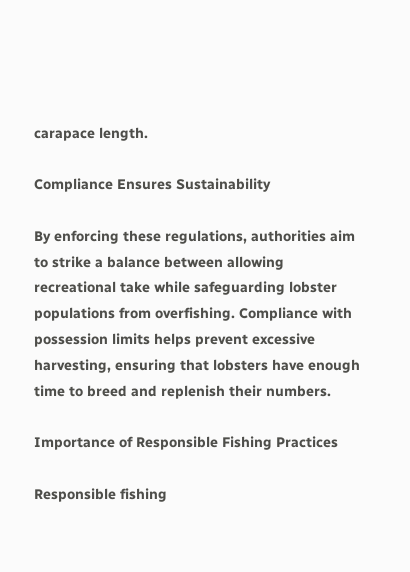carapace length.

Compliance Ensures Sustainability

By enforcing these regulations, authorities aim to strike a balance between allowing recreational take while safeguarding lobster populations from overfishing. Compliance with possession limits helps prevent excessive harvesting, ensuring that lobsters have enough time to breed and replenish their numbers.

Importance of Responsible Fishing Practices

Responsible fishing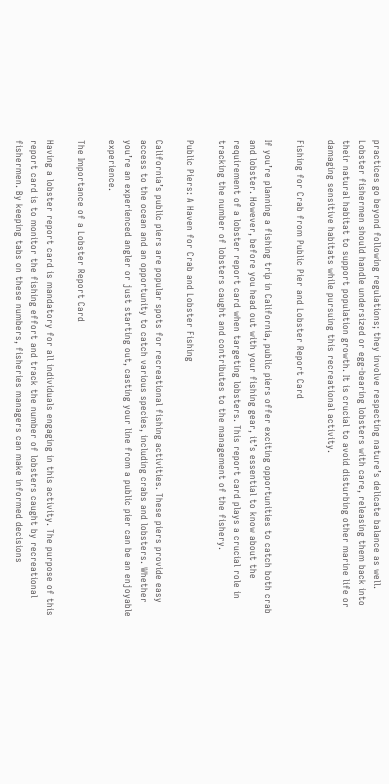practices go beyond following regulations; they involve respecting nature’s delicate balance as well. Lobster fishermen should handle undersized or egg-bearing lobsters with care, releasing them back into their natural habitat to support population growth. It is crucial to avoid disturbing other marine life or damaging sensitive habitats while pursuing this recreational activity.

Fishing for Crab from Public Pier and Lobster Report Card

If you’re planning a fishing trip in California, public piers offer exciting opportunities to catch both crab and lobster. However, before you head out with your fishing gear, it’s essential to know about the requirement of a lobster report card when targeting lobsters. This report card plays a crucial role in tracking the number of lobsters caught and contributes to the management of the fishery.

Public Piers: A Haven for Crab and Lobster Fishing

California’s public piers are popular spots for recreational fishing activities. These piers provide easy access to the ocean and an opportunity to catch various species, including crabs and lobsters. Whether you’re an experienced angler or just starting out, casting your line from a public pier can be an enjoyable experience.

The Importance of a Lobster Report Card

Having a lobster report card is mandatory for all individuals engaging in this activity. The purpose of this report card is to monitor the fishing effort and track the number of lobsters caught by recreational fishermen. By keeping tabs on these numbers, fisheries managers can make informed decisions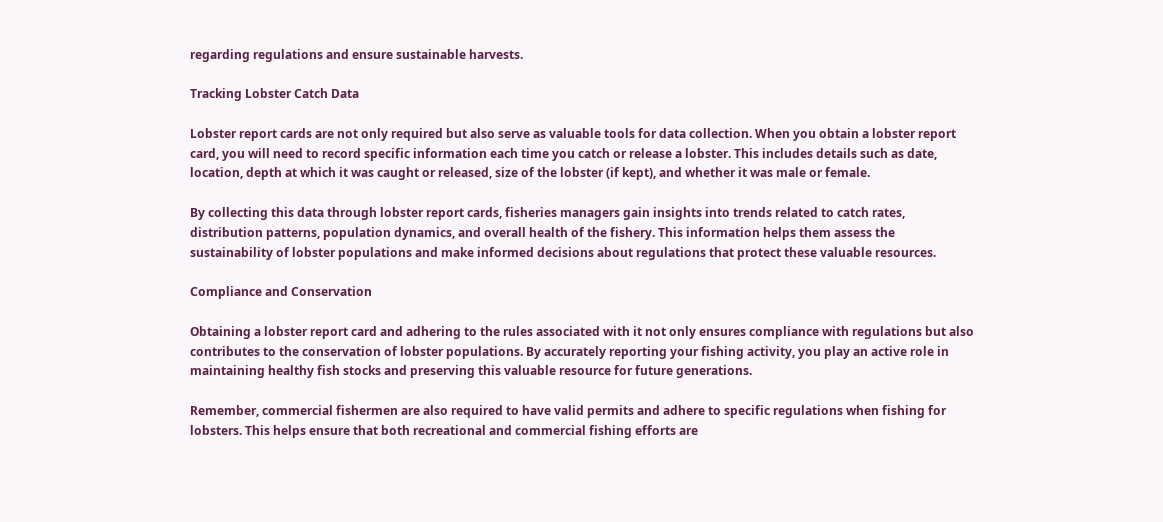regarding regulations and ensure sustainable harvests.

Tracking Lobster Catch Data

Lobster report cards are not only required but also serve as valuable tools for data collection. When you obtain a lobster report card, you will need to record specific information each time you catch or release a lobster. This includes details such as date, location, depth at which it was caught or released, size of the lobster (if kept), and whether it was male or female.

By collecting this data through lobster report cards, fisheries managers gain insights into trends related to catch rates, distribution patterns, population dynamics, and overall health of the fishery. This information helps them assess the sustainability of lobster populations and make informed decisions about regulations that protect these valuable resources.

Compliance and Conservation

Obtaining a lobster report card and adhering to the rules associated with it not only ensures compliance with regulations but also contributes to the conservation of lobster populations. By accurately reporting your fishing activity, you play an active role in maintaining healthy fish stocks and preserving this valuable resource for future generations.

Remember, commercial fishermen are also required to have valid permits and adhere to specific regulations when fishing for lobsters. This helps ensure that both recreational and commercial fishing efforts are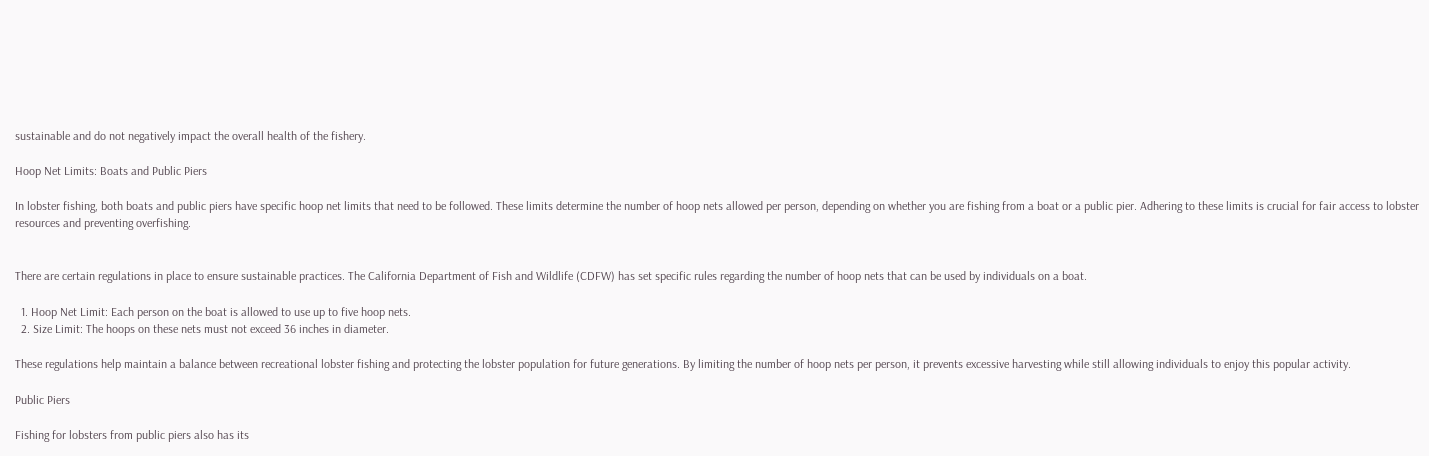sustainable and do not negatively impact the overall health of the fishery.

Hoop Net Limits: Boats and Public Piers

In lobster fishing, both boats and public piers have specific hoop net limits that need to be followed. These limits determine the number of hoop nets allowed per person, depending on whether you are fishing from a boat or a public pier. Adhering to these limits is crucial for fair access to lobster resources and preventing overfishing.


There are certain regulations in place to ensure sustainable practices. The California Department of Fish and Wildlife (CDFW) has set specific rules regarding the number of hoop nets that can be used by individuals on a boat.

  1. Hoop Net Limit: Each person on the boat is allowed to use up to five hoop nets.
  2. Size Limit: The hoops on these nets must not exceed 36 inches in diameter.

These regulations help maintain a balance between recreational lobster fishing and protecting the lobster population for future generations. By limiting the number of hoop nets per person, it prevents excessive harvesting while still allowing individuals to enjoy this popular activity.

Public Piers

Fishing for lobsters from public piers also has its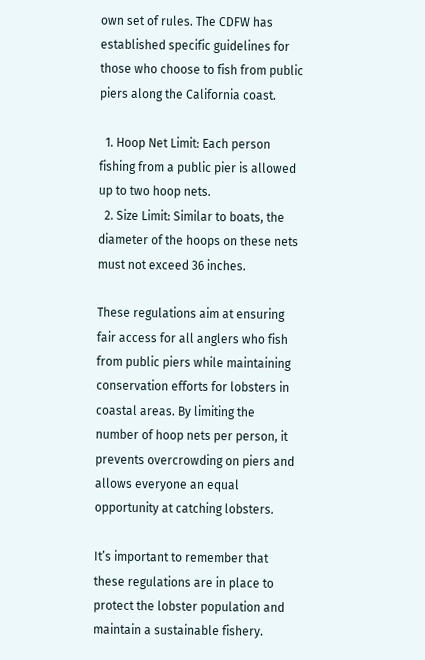own set of rules. The CDFW has established specific guidelines for those who choose to fish from public piers along the California coast.

  1. Hoop Net Limit: Each person fishing from a public pier is allowed up to two hoop nets.
  2. Size Limit: Similar to boats, the diameter of the hoops on these nets must not exceed 36 inches.

These regulations aim at ensuring fair access for all anglers who fish from public piers while maintaining conservation efforts for lobsters in coastal areas. By limiting the number of hoop nets per person, it prevents overcrowding on piers and allows everyone an equal opportunity at catching lobsters.

It’s important to remember that these regulations are in place to protect the lobster population and maintain a sustainable fishery.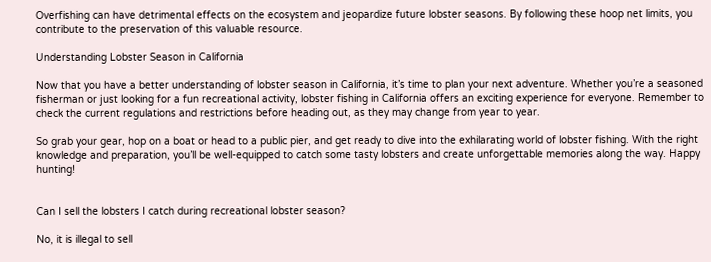Overfishing can have detrimental effects on the ecosystem and jeopardize future lobster seasons. By following these hoop net limits, you contribute to the preservation of this valuable resource.

Understanding Lobster Season in California

Now that you have a better understanding of lobster season in California, it’s time to plan your next adventure. Whether you’re a seasoned fisherman or just looking for a fun recreational activity, lobster fishing in California offers an exciting experience for everyone. Remember to check the current regulations and restrictions before heading out, as they may change from year to year.

So grab your gear, hop on a boat or head to a public pier, and get ready to dive into the exhilarating world of lobster fishing. With the right knowledge and preparation, you’ll be well-equipped to catch some tasty lobsters and create unforgettable memories along the way. Happy hunting!


Can I sell the lobsters I catch during recreational lobster season?

No, it is illegal to sell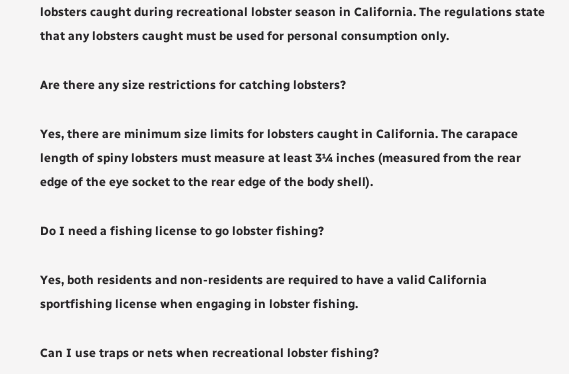lobsters caught during recreational lobster season in California. The regulations state that any lobsters caught must be used for personal consumption only.

Are there any size restrictions for catching lobsters?

Yes, there are minimum size limits for lobsters caught in California. The carapace length of spiny lobsters must measure at least 3¼ inches (measured from the rear edge of the eye socket to the rear edge of the body shell).

Do I need a fishing license to go lobster fishing?

Yes, both residents and non-residents are required to have a valid California sportfishing license when engaging in lobster fishing.

Can I use traps or nets when recreational lobster fishing?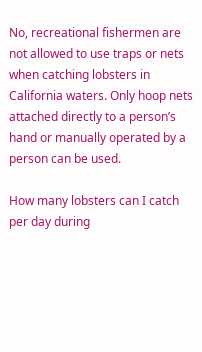No, recreational fishermen are not allowed to use traps or nets when catching lobsters in California waters. Only hoop nets attached directly to a person’s hand or manually operated by a person can be used.

How many lobsters can I catch per day during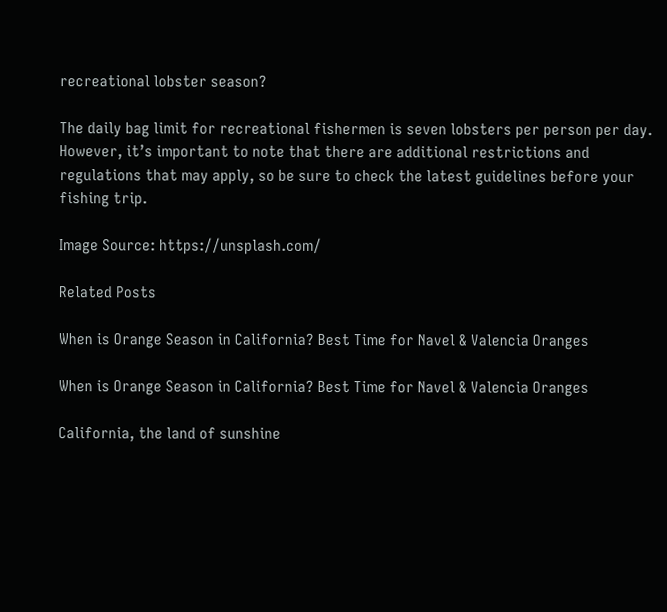recreational lobster season?

The daily bag limit for recreational fishermen is seven lobsters per person per day. However, it’s important to note that there are additional restrictions and regulations that may apply, so be sure to check the latest guidelines before your fishing trip.

Image Source: https://unsplash.com/

Related Posts

When is Orange Season in California? Best Time for Navel & Valencia Oranges

When is Orange Season in California? Best Time for Navel & Valencia Oranges

California, the land of sunshine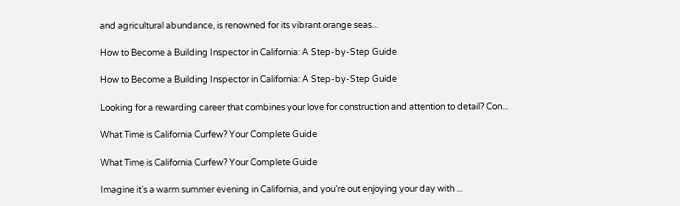and agricultural abundance, is renowned for its vibrant orange seas...

How to Become a Building Inspector in California: A Step-by-Step Guide

How to Become a Building Inspector in California: A Step-by-Step Guide

Looking for a rewarding career that combines your love for construction and attention to detail? Con...

What Time is California Curfew? Your Complete Guide

What Time is California Curfew? Your Complete Guide

Imagine it’s a warm summer evening in California, and you’re out enjoying your day with ...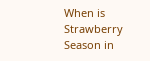When is Strawberry Season in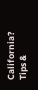California? Tips &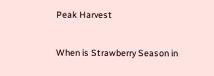Peak Harvest

When is Strawberry Season in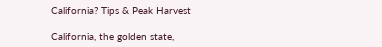California? Tips & Peak Harvest

California, the golden state,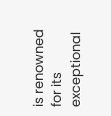is renowned for its exceptional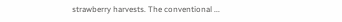strawberry harvests. The conventional ...